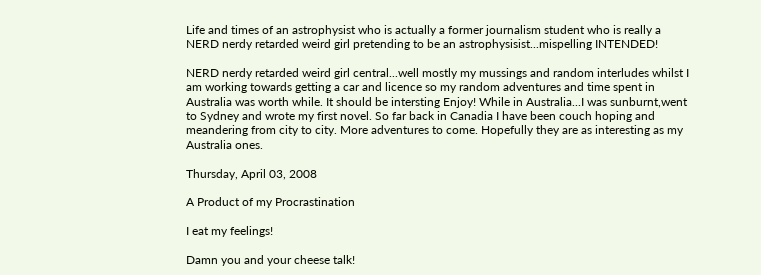Life and times of an astrophysist who is actually a former journalism student who is really a NERD nerdy retarded weird girl pretending to be an astrophysisist...mispelling INTENDED!

NERD nerdy retarded weird girl central...well mostly my mussings and random interludes whilst I am working towards getting a car and licence so my random adventures and time spent in Australia was worth while. It should be intersting Enjoy! While in Australia...I was sunburnt,went to Sydney and wrote my first novel. So far back in Canadia I have been couch hoping and meandering from city to city. More adventures to come. Hopefully they are as interesting as my Australia ones.

Thursday, April 03, 2008

A Product of my Procrastination

I eat my feelings!

Damn you and your cheese talk!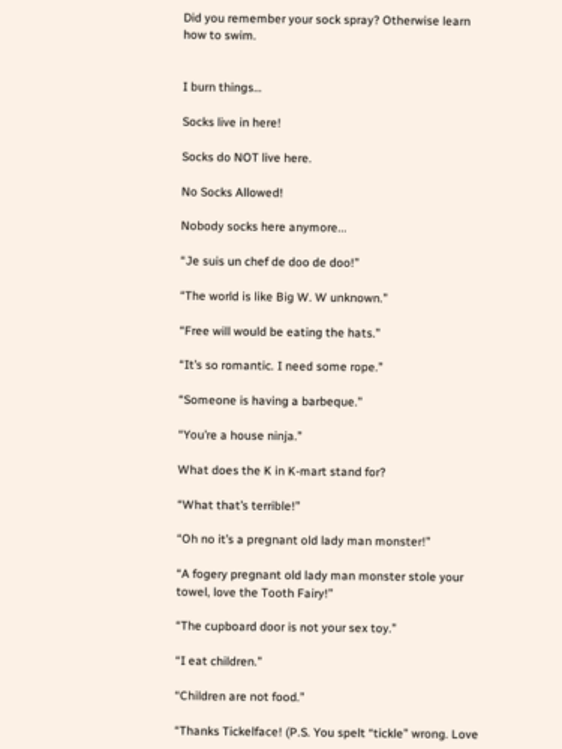Did you remember your sock spray? Otherwise learn how to swim.


I burn things…

Socks live in here!

Socks do NOT live here.

No Socks Allowed!

Nobody socks here anymore...

“Je suis un chef de doo de doo!”

“The world is like Big W. W unknown.”

“Free will would be eating the hats.”

“It’s so romantic. I need some rope.”

“Someone is having a barbeque.”

“You’re a house ninja.”

What does the K in K-mart stand for?

“What that’s terrible!”

“Oh no it’s a pregnant old lady man monster!”

“A fogery pregnant old lady man monster stole your towel, love the Tooth Fairy!”

“The cupboard door is not your sex toy.”

“I eat children.”

“Children are not food.”

“Thanks Tickelface! (P.S. You spelt “tickle” wrong. Love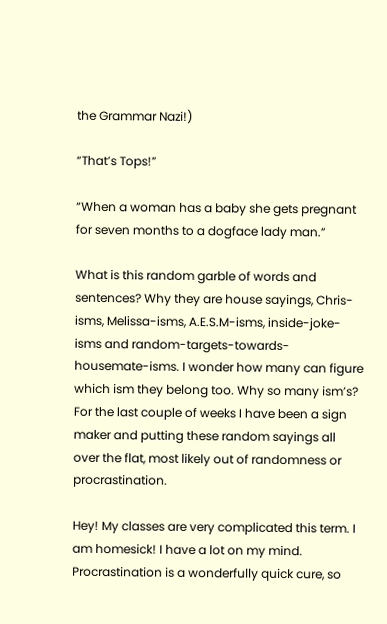the Grammar Nazi!)

“That’s Tops!”

“When a woman has a baby she gets pregnant for seven months to a dogface lady man.”

What is this random garble of words and sentences? Why they are house sayings, Chris-isms, Melissa-isms, A.E.S.M-isms, inside-joke-isms and random-targets-towards-housemate-isms. I wonder how many can figure which ism they belong too. Why so many ism’s? For the last couple of weeks I have been a sign maker and putting these random sayings all over the flat, most likely out of randomness or procrastination.

Hey! My classes are very complicated this term. I am homesick! I have a lot on my mind. Procrastination is a wonderfully quick cure, so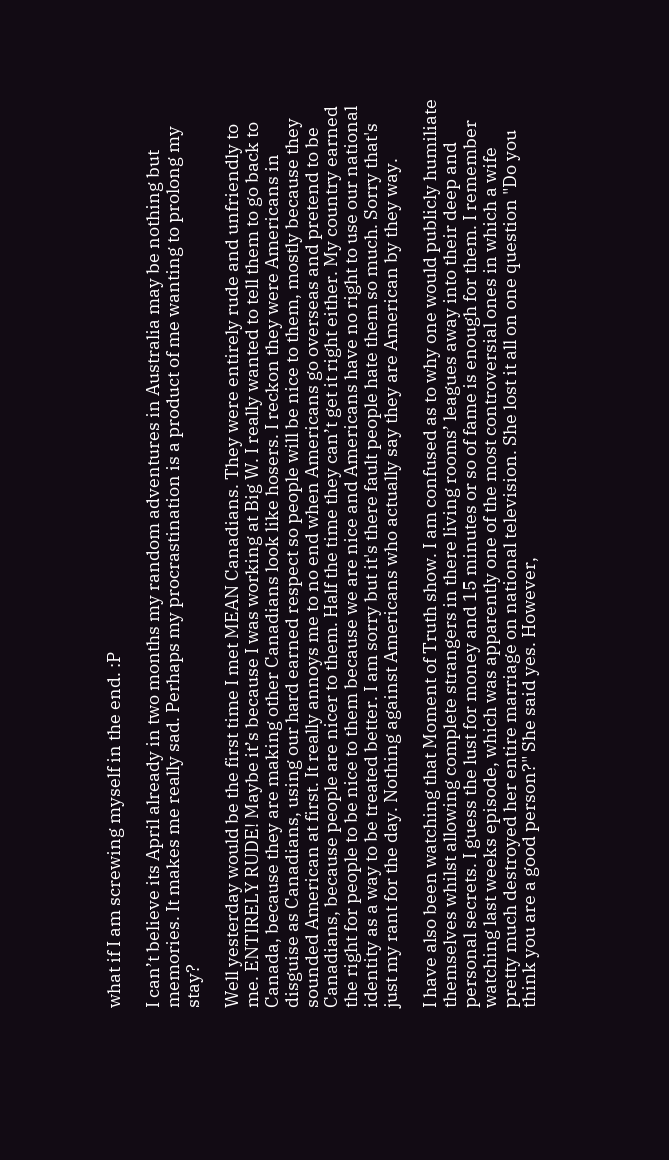what if I am screwing myself in the end. :P

I can’t believe its April already in two months my random adventures in Australia may be nothing but memories. It makes me really sad. Perhaps my procrastination is a product of me wanting to prolong my stay?

Well yesterday would be the first time I met MEAN Canadians. They were entirely rude and unfriendly to me. ENTIRELY RUDE! Maybe it’s because I was working at Big W. I really wanted to tell them to go back to Canada, because they are making other Canadians look like hosers. I reckon they were Americans in disguise as Canadians, using our hard earned respect so people will be nice to them, mostly because they sounded American at first. It really annoys me to no end when Americans go overseas and pretend to be Canadians, because people are nicer to them. Half the time they can’t get it right either. My country earned the right for people to be nice to them because we are nice and Americans have no right to use our national identity as a way to be treated better. I am sorry but it's there fault people hate them so much. Sorry that's just my rant for the day. Nothing against Americans who actually say they are American by they way.

I have also been watching that Moment of Truth show. I am confused as to why one would publicly humiliate themselves whilst allowing complete strangers in there living rooms’ leagues away into their deep and personal secrets. I guess the lust for money and 15 minutes or so of fame is enough for them. I remember watching last weeks episode, which was apparently one of the most controversial ones in which a wife pretty much destroyed her entire marriage on national television. She lost it all on one question "Do you think you are a good person?" She said yes. However,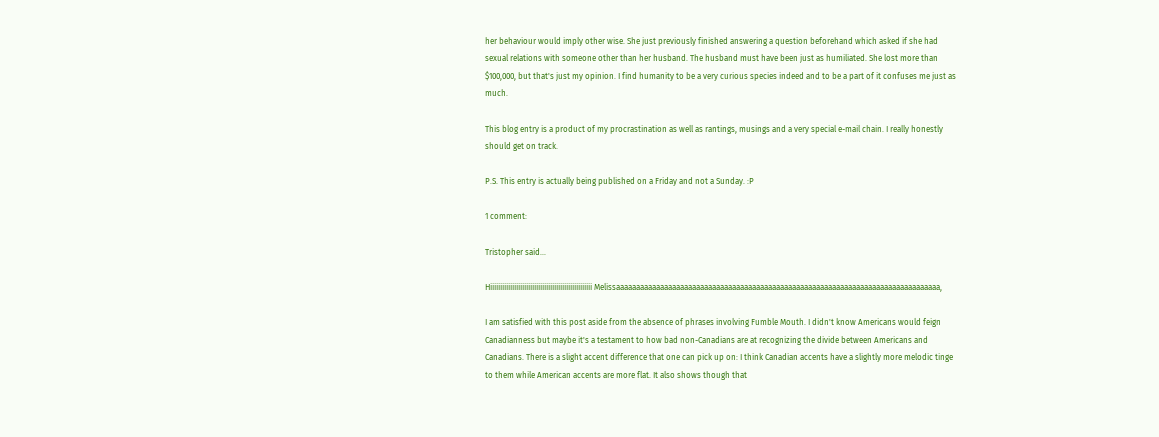her behaviour would imply other wise. She just previously finished answering a question beforehand which asked if she had sexual relations with someone other than her husband. The husband must have been just as humiliated. She lost more than $100,000, but that's just my opinion. I find humanity to be a very curious species indeed and to be a part of it confuses me just as much.

This blog entry is a product of my procrastination as well as rantings, musings and a very special e-mail chain. I really honestly should get on track.

P.S. This entry is actually being published on a Friday and not a Sunday. :P

1 comment:

Tristopher said...

Hiiiiiiiiiiiiiiiiiiiiiiiiiiiiiiiiiiiiiiiiiiiiiiiiiii Melissaaaaaaaaaaaaaaaaaaaaaaaaaaaaaaaaaaaaaaaaaaaaaaaaaaaaaaaaaaaaaaaaaaaaaaaaaaaaaaaaa,

I am satisfied with this post aside from the absence of phrases involving Fumble Mouth. I didn't know Americans would feign Canadianness but maybe it's a testament to how bad non-Canadians are at recognizing the divide between Americans and Canadians. There is a slight accent difference that one can pick up on: I think Canadian accents have a slightly more melodic tinge to them while American accents are more flat. It also shows though that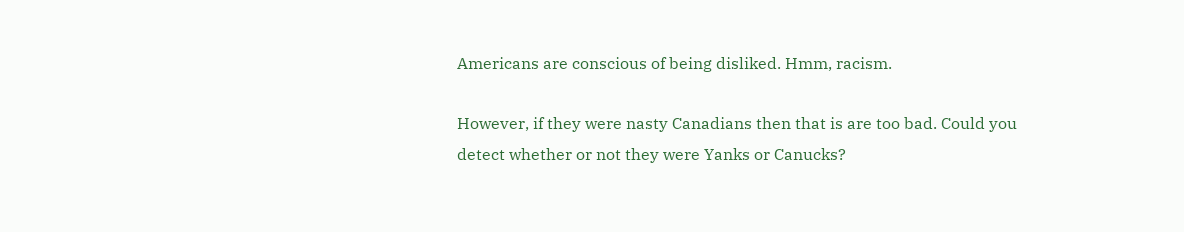Americans are conscious of being disliked. Hmm, racism.

However, if they were nasty Canadians then that is are too bad. Could you detect whether or not they were Yanks or Canucks?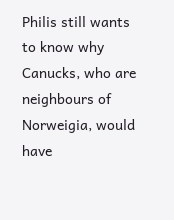Philis still wants to know why Canucks, who are neighbours of Norweigia, would have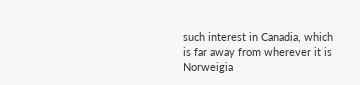such interest in Canadia, which is far away from wherever it is Norweigia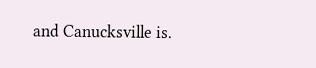and Canucksville is.